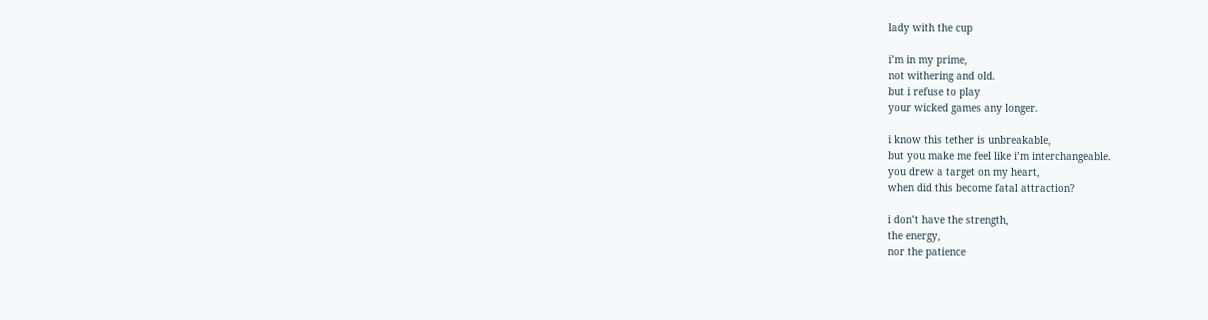lady with the cup

i’m in my prime,
not withering and old.
but i refuse to play
your wicked games any longer.

i know this tether is unbreakable,
but you make me feel like i’m interchangeable.
you drew a target on my heart,
when did this become fatal attraction?

i don’t have the strength,
the energy,
nor the patience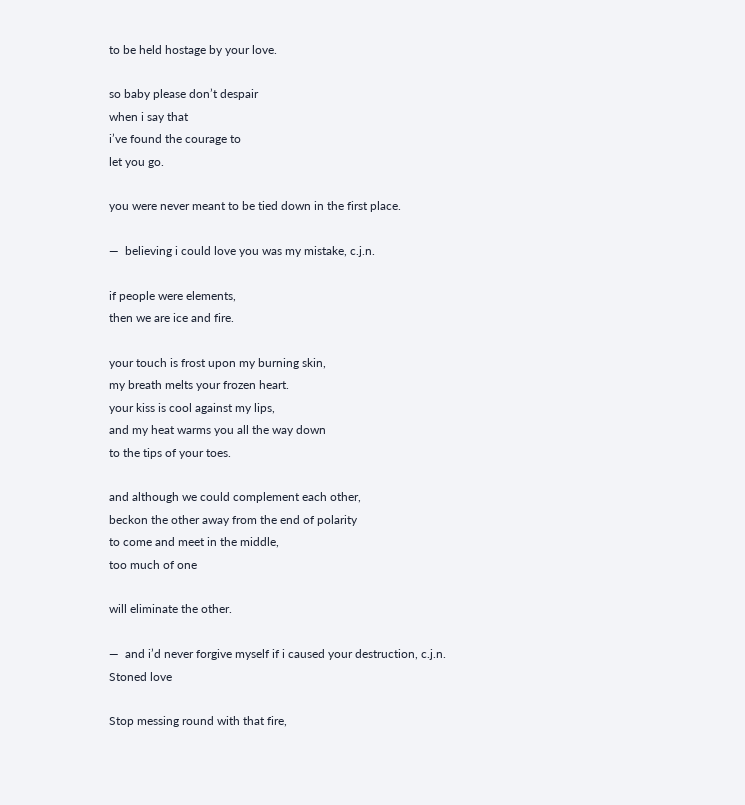to be held hostage by your love.

so baby please don’t despair
when i say that
i’ve found the courage to
let you go.

you were never meant to be tied down in the first place.

—  believing i could love you was my mistake, c.j.n.

if people were elements,
then we are ice and fire.

your touch is frost upon my burning skin,
my breath melts your frozen heart.
your kiss is cool against my lips,
and my heat warms you all the way down
to the tips of your toes.

and although we could complement each other,
beckon the other away from the end of polarity
to come and meet in the middle,
too much of one

will eliminate the other.

—  and i’d never forgive myself if i caused your destruction, c.j.n.
Stoned love

Stop messing round with that fire,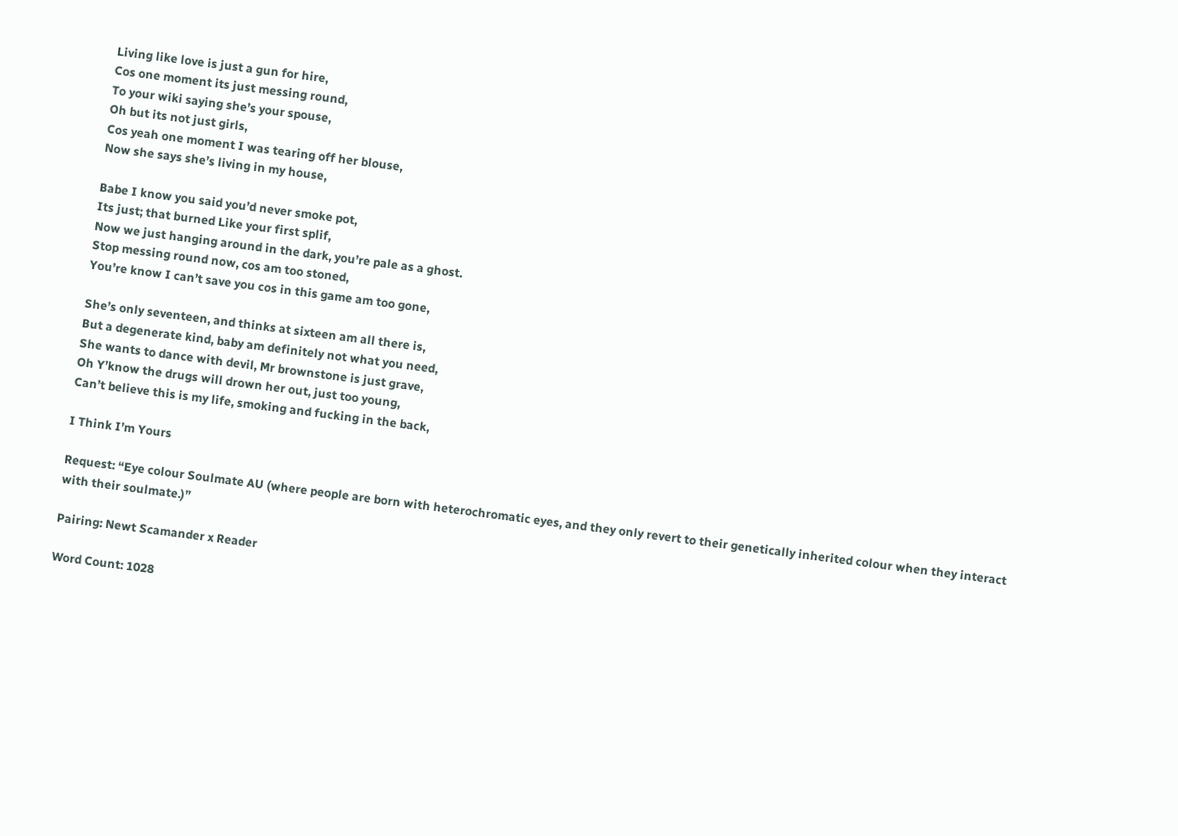Living like love is just a gun for hire,
Cos one moment its just messing round,
To your wiki saying she’s your spouse,
Oh but its not just girls,
Cos yeah one moment I was tearing off her blouse,
Now she says she’s living in my house,

Babe I know you said you’d never smoke pot,
Its just; that burned Like your first splif,
Now we just hanging around in the dark, you’re pale as a ghost.
Stop messing round now, cos am too stoned,
You’re know I can’t save you cos in this game am too gone,

She’s only seventeen, and thinks at sixteen am all there is,
But a degenerate kind, baby am definitely not what you need,
She wants to dance with devil, Mr brownstone is just grave,
Oh Y’know the drugs will drown her out, just too young,
Can’t believe this is my life, smoking and fucking in the back,

I Think I’m Yours

Request: “Eye colour Soulmate AU (where people are born with heterochromatic eyes, and they only revert to their genetically inherited colour when they interact with their soulmate.)”

Pairing: Newt Scamander x Reader

Word Count: 1028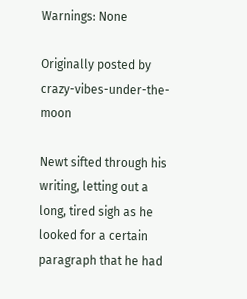Warnings: None

Originally posted by crazy-vibes-under-the-moon

Newt sifted through his writing, letting out a long, tired sigh as he looked for a certain paragraph that he had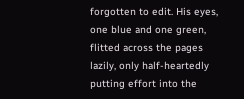forgotten to edit. His eyes, one blue and one green, flitted across the pages lazily, only half-heartedly putting effort into the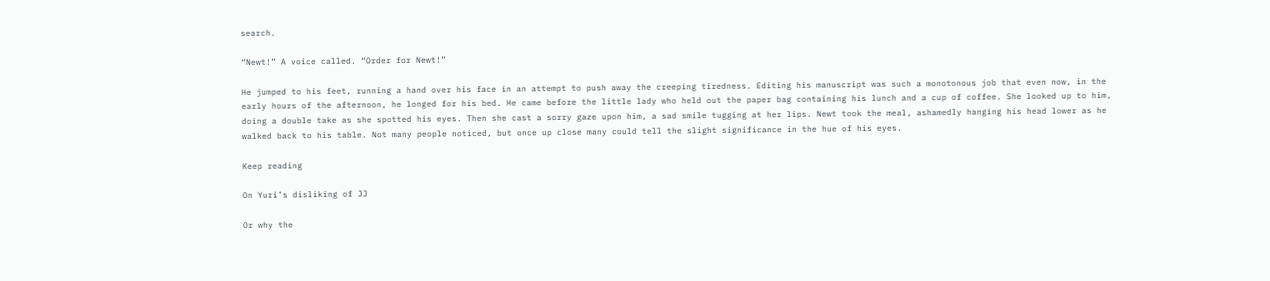search.

“Newt!” A voice called. “Order for Newt!”

He jumped to his feet, running a hand over his face in an attempt to push away the creeping tiredness. Editing his manuscript was such a monotonous job that even now, in the early hours of the afternoon, he longed for his bed. He came before the little lady who held out the paper bag containing his lunch and a cup of coffee. She looked up to him, doing a double take as she spotted his eyes. Then she cast a sorry gaze upon him, a sad smile tugging at her lips. Newt took the meal, ashamedly hanging his head lower as he walked back to his table. Not many people noticed, but once up close many could tell the slight significance in the hue of his eyes.

Keep reading

On Yuri’s disliking of JJ

Or why the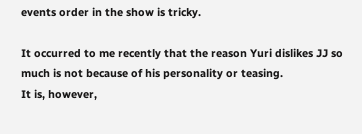events order in the show is tricky.

It occurred to me recently that the reason Yuri dislikes JJ so much is not because of his personality or teasing.
It is, however,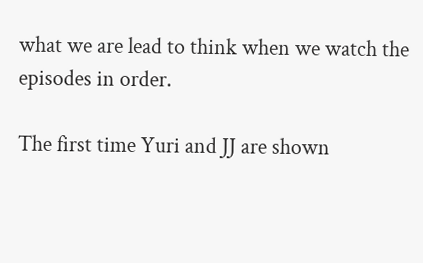what we are lead to think when we watch the episodes in order.

The first time Yuri and JJ are shown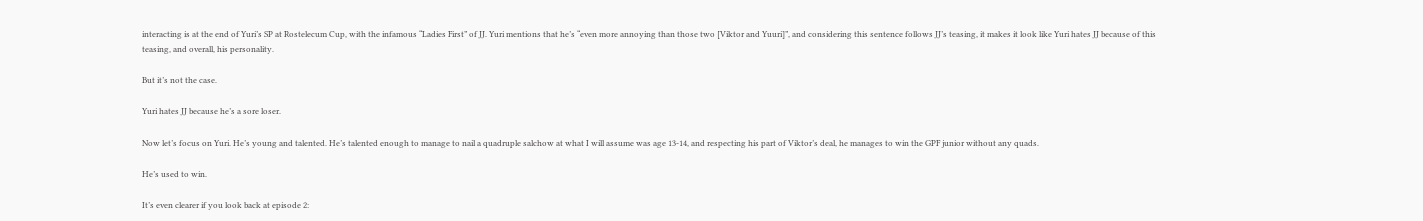interacting is at the end of Yuri’s SP at Rostelecum Cup, with the infamous “Ladies First” of JJ. Yuri mentions that he’s “even more annoying than those two [Viktor and Yuuri]”, and considering this sentence follows JJ’s teasing, it makes it look like Yuri hates JJ because of this teasing, and overall, his personality.

But it’s not the case.

Yuri hates JJ because he’s a sore loser.

Now let’s focus on Yuri. He’s young and talented. He’s talented enough to manage to nail a quadruple salchow at what I will assume was age 13-14, and respecting his part of Viktor’s deal, he manages to win the GPF junior without any quads.

He’s used to win.

It’s even clearer if you look back at episode 2: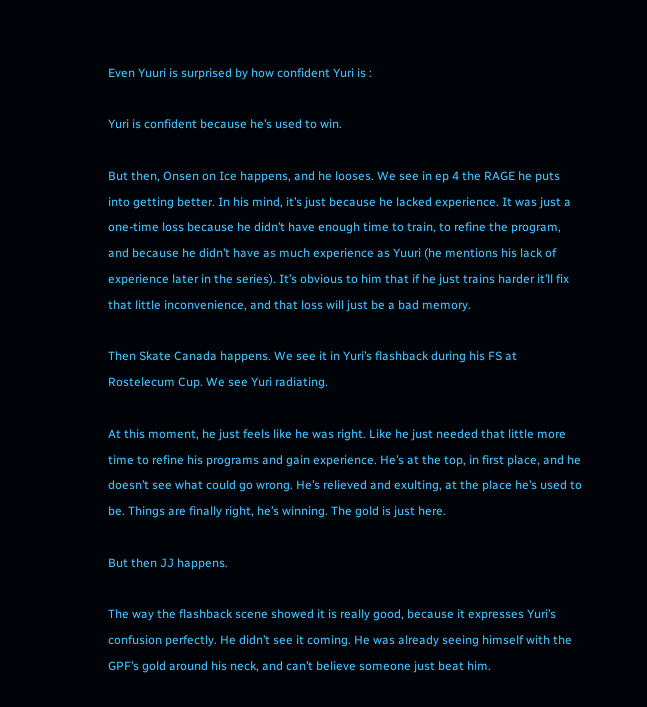Even Yuuri is surprised by how confident Yuri is :

Yuri is confident because he’s used to win.

But then, Onsen on Ice happens, and he looses. We see in ep 4 the RAGE he puts into getting better. In his mind, it’s just because he lacked experience. It was just a one-time loss because he didn’t have enough time to train, to refine the program, and because he didn’t have as much experience as Yuuri (he mentions his lack of experience later in the series). It’s obvious to him that if he just trains harder it’ll fix that little inconvenience, and that loss will just be a bad memory.

Then Skate Canada happens. We see it in Yuri’s flashback during his FS at Rostelecum Cup. We see Yuri radiating.

At this moment, he just feels like he was right. Like he just needed that little more time to refine his programs and gain experience. He’s at the top, in first place, and he doesn’t see what could go wrong. He’s relieved and exulting, at the place he’s used to be. Things are finally right, he’s winning. The gold is just here.

But then JJ happens.

The way the flashback scene showed it is really good, because it expresses Yuri’s confusion perfectly. He didn’t see it coming. He was already seeing himself with the GPF’s gold around his neck, and can’t believe someone just beat him.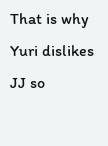That is why Yuri dislikes JJ so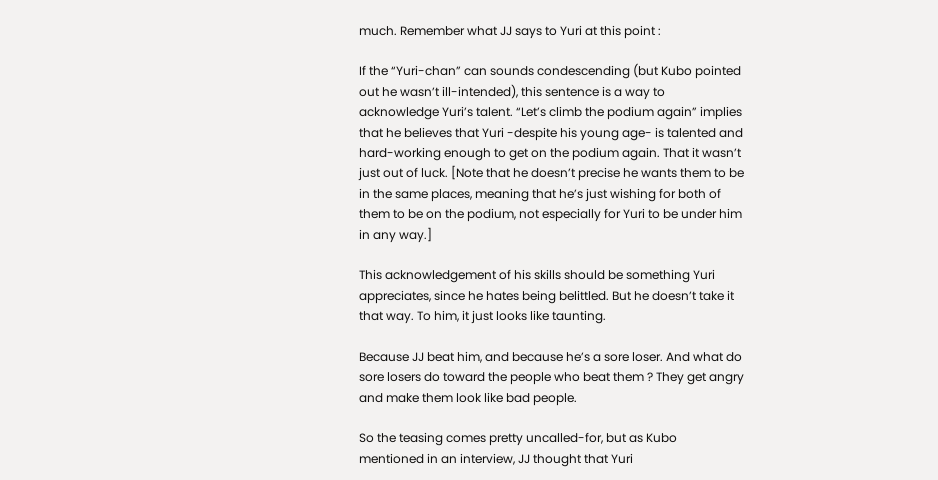much. Remember what JJ says to Yuri at this point :

If the “Yuri-chan” can sounds condescending (but Kubo pointed out he wasn’t ill-intended), this sentence is a way to acknowledge Yuri’s talent. “Let’s climb the podium again” implies that he believes that Yuri -despite his young age- is talented and hard-working enough to get on the podium again. That it wasn’t just out of luck. [Note that he doesn’t precise he wants them to be in the same places, meaning that he’s just wishing for both of them to be on the podium, not especially for Yuri to be under him in any way.]

This acknowledgement of his skills should be something Yuri appreciates, since he hates being belittled. But he doesn’t take it that way. To him, it just looks like taunting.

Because JJ beat him, and because he’s a sore loser. And what do sore losers do toward the people who beat them ? They get angry and make them look like bad people.

So the teasing comes pretty uncalled-for, but as Kubo mentioned in an interview, JJ thought that Yuri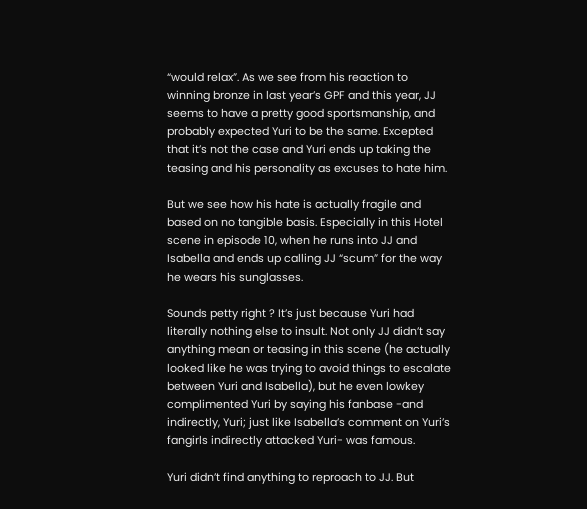“would relax”. As we see from his reaction to winning bronze in last year’s GPF and this year, JJ seems to have a pretty good sportsmanship, and probably expected Yuri to be the same. Excepted that it’s not the case and Yuri ends up taking the teasing and his personality as excuses to hate him.

But we see how his hate is actually fragile and based on no tangible basis. Especially in this Hotel scene in episode 10, when he runs into JJ and Isabella and ends up calling JJ “scum” for the way he wears his sunglasses.

Sounds petty right ? It’s just because Yuri had literally nothing else to insult. Not only JJ didn’t say anything mean or teasing in this scene (he actually looked like he was trying to avoid things to escalate between Yuri and Isabella), but he even lowkey complimented Yuri by saying his fanbase -and indirectly, Yuri; just like Isabella’s comment on Yuri’s fangirls indirectly attacked Yuri- was famous.

Yuri didn’t find anything to reproach to JJ. But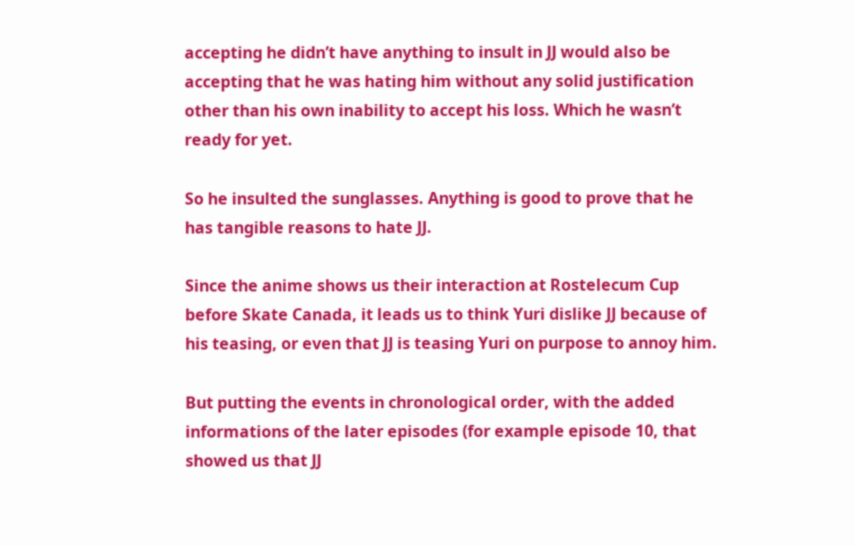accepting he didn’t have anything to insult in JJ would also be accepting that he was hating him without any solid justification other than his own inability to accept his loss. Which he wasn’t ready for yet.

So he insulted the sunglasses. Anything is good to prove that he has tangible reasons to hate JJ.

Since the anime shows us their interaction at Rostelecum Cup before Skate Canada, it leads us to think Yuri dislike JJ because of his teasing, or even that JJ is teasing Yuri on purpose to annoy him.

But putting the events in chronological order, with the added informations of the later episodes (for example episode 10, that showed us that JJ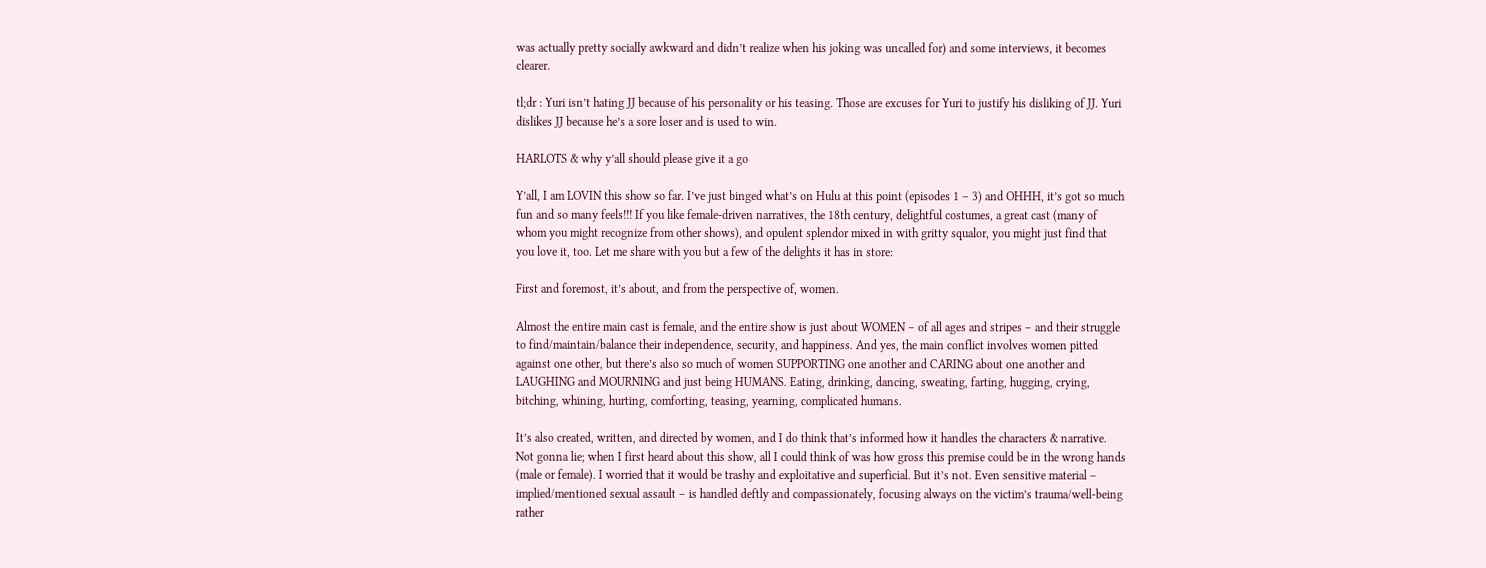was actually pretty socially awkward and didn’t realize when his joking was uncalled for) and some interviews, it becomes clearer.

tl;dr : Yuri isn’t hating JJ because of his personality or his teasing. Those are excuses for Yuri to justify his disliking of JJ. Yuri dislikes JJ because he’s a sore loser and is used to win.

HARLOTS & why y’all should please give it a go

Y’all, I am LOVIN this show so far. I’ve just binged what’s on Hulu at this point (episodes 1 – 3) and OHHH, it’s got so much fun and so many feels!!! If you like female-driven narratives, the 18th century, delightful costumes, a great cast (many of whom you might recognize from other shows), and opulent splendor mixed in with gritty squalor, you might just find that you love it, too. Let me share with you but a few of the delights it has in store:

First and foremost, it’s about, and from the perspective of, women.

Almost the entire main cast is female, and the entire show is just about WOMEN – of all ages and stripes – and their struggle to find/maintain/balance their independence, security, and happiness. And yes, the main conflict involves women pitted against one other, but there’s also so much of women SUPPORTING one another and CARING about one another and LAUGHING and MOURNING and just being HUMANS. Eating, drinking, dancing, sweating, farting, hugging, crying, bitching, whining, hurting, comforting, teasing, yearning, complicated humans.

It’s also created, written, and directed by women, and I do think that’s informed how it handles the characters & narrative. Not gonna lie; when I first heard about this show, all I could think of was how gross this premise could be in the wrong hands (male or female). I worried that it would be trashy and exploitative and superficial. But it’s not. Even sensitive material – implied/mentioned sexual assault – is handled deftly and compassionately, focusing always on the victim’s trauma/well-being rather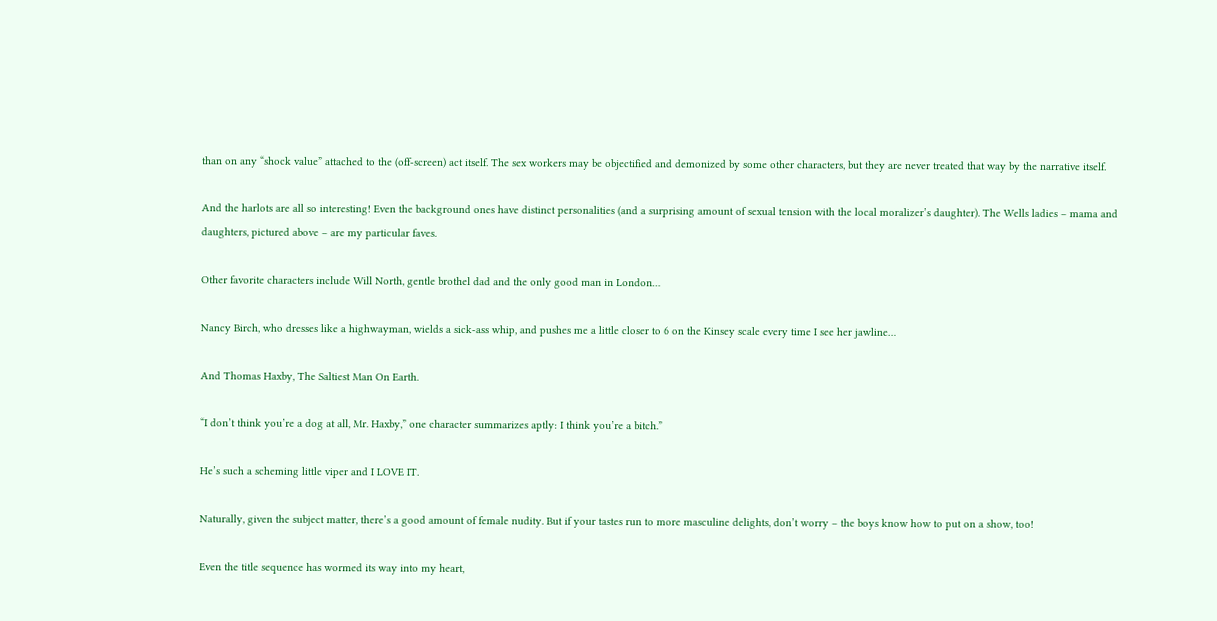than on any “shock value” attached to the (off-screen) act itself. The sex workers may be objectified and demonized by some other characters, but they are never treated that way by the narrative itself.

And the harlots are all so interesting! Even the background ones have distinct personalities (and a surprising amount of sexual tension with the local moralizer’s daughter). The Wells ladies – mama and daughters, pictured above – are my particular faves.

Other favorite characters include Will North, gentle brothel dad and the only good man in London…

Nancy Birch, who dresses like a highwayman, wields a sick-ass whip, and pushes me a little closer to 6 on the Kinsey scale every time I see her jawline…

And Thomas Haxby, The Saltiest Man On Earth.

“I don’t think you’re a dog at all, Mr. Haxby,” one character summarizes aptly: I think you’re a bitch.”

He’s such a scheming little viper and I LOVE IT.

Naturally, given the subject matter, there’s a good amount of female nudity. But if your tastes run to more masculine delights, don’t worry – the boys know how to put on a show, too!

Even the title sequence has wormed its way into my heart,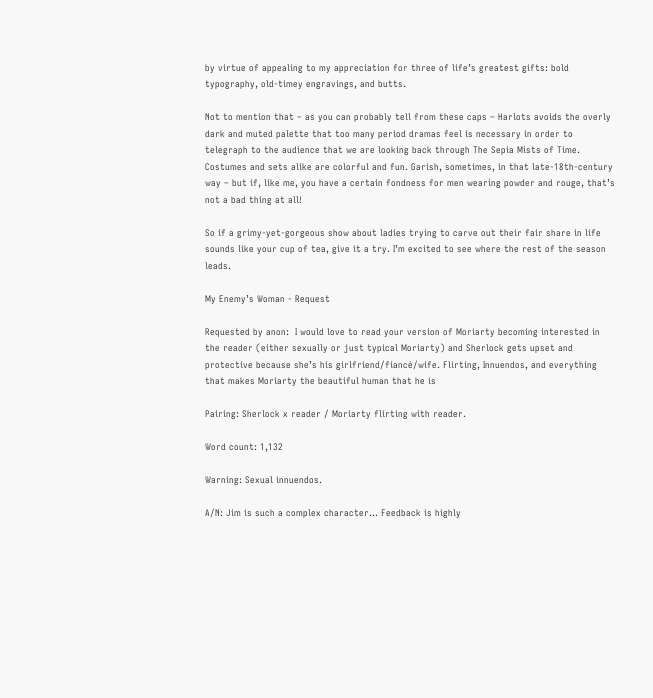by virtue of appealing to my appreciation for three of life’s greatest gifts: bold typography, old-timey engravings, and butts.

Not to mention that – as you can probably tell from these caps – Harlots avoids the overly dark and muted palette that too many period dramas feel is necessary in order to telegraph to the audience that we are looking back through The Sepia Mists of Time. Costumes and sets alike are colorful and fun. Garish, sometimes, in that late-18th-century way – but if, like me, you have a certain fondness for men wearing powder and rouge, that’s not a bad thing at all!

So if a grimy-yet-gorgeous show about ladies trying to carve out their fair share in life sounds like your cup of tea, give it a try. I’m excited to see where the rest of the season leads.

My Enemy’s Woman - Request

Requested by anon:  I would love to read your version of Moriarty becoming interested in the reader (either sexually or just typical Moriarty) and Sherlock gets upset and protective because she’s his girlfriend/fiancé/wife. Flirting, Innuendos, and everything that makes Moriarty the beautiful human that he is

Pairing: Sherlock x reader / Moriarty flirting with reader.

Word count: 1,132

Warning: Sexual innuendos.

A/N: Jim is such a complex character… Feedback is highly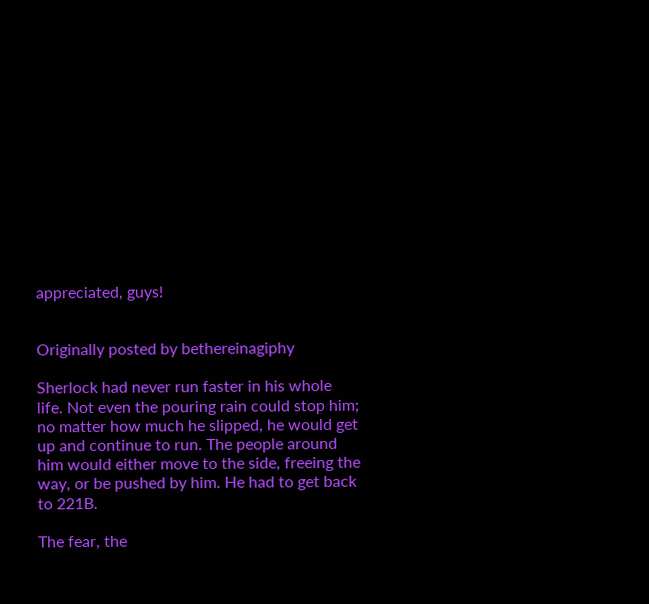appreciated, guys!


Originally posted by bethereinagiphy

Sherlock had never run faster in his whole life. Not even the pouring rain could stop him; no matter how much he slipped, he would get up and continue to run. The people around him would either move to the side, freeing the way, or be pushed by him. He had to get back to 221B.

The fear, the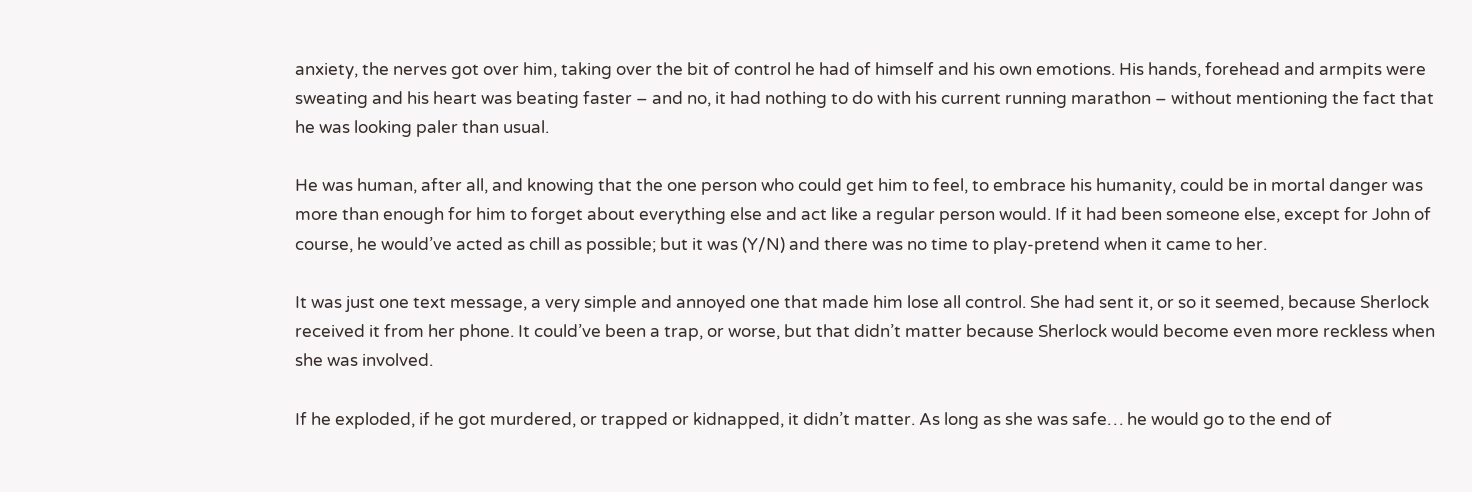anxiety, the nerves got over him, taking over the bit of control he had of himself and his own emotions. His hands, forehead and armpits were sweating and his heart was beating faster – and no, it had nothing to do with his current running marathon – without mentioning the fact that he was looking paler than usual.

He was human, after all, and knowing that the one person who could get him to feel, to embrace his humanity, could be in mortal danger was more than enough for him to forget about everything else and act like a regular person would. If it had been someone else, except for John of course, he would’ve acted as chill as possible; but it was (Y/N) and there was no time to play-pretend when it came to her.

It was just one text message, a very simple and annoyed one that made him lose all control. She had sent it, or so it seemed, because Sherlock received it from her phone. It could’ve been a trap, or worse, but that didn’t matter because Sherlock would become even more reckless when she was involved.

If he exploded, if he got murdered, or trapped or kidnapped, it didn’t matter. As long as she was safe… he would go to the end of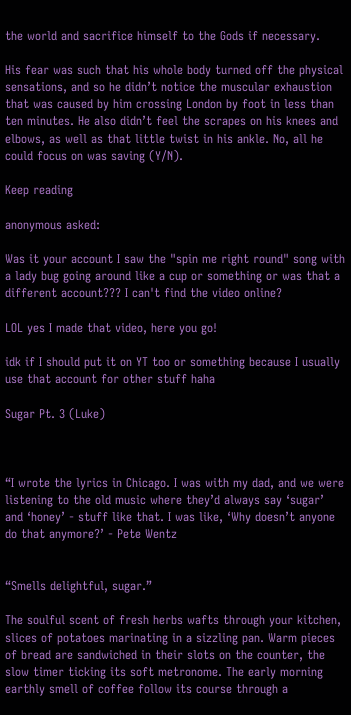the world and sacrifice himself to the Gods if necessary.

His fear was such that his whole body turned off the physical sensations, and so he didn’t notice the muscular exhaustion that was caused by him crossing London by foot in less than ten minutes. He also didn’t feel the scrapes on his knees and elbows, as well as that little twist in his ankle. No, all he could focus on was saving (Y/N).

Keep reading

anonymous asked:

Was it your account I saw the "spin me right round" song with a lady bug going around like a cup or something or was that a different account??? I can't find the video online?

LOL yes I made that video, here you go!

idk if I should put it on YT too or something because I usually use that account for other stuff haha

Sugar Pt. 3 (Luke)



“I wrote the lyrics in Chicago. I was with my dad, and we were listening to the old music where they’d always say ‘sugar’ and ‘honey’ - stuff like that. I was like, ‘Why doesn’t anyone do that anymore?’ - Pete Wentz


“Smells delightful, sugar.”

The soulful scent of fresh herbs wafts through your kitchen, slices of potatoes marinating in a sizzling pan. Warm pieces of bread are sandwiched in their slots on the counter, the slow timer ticking its soft metronome. The early morning  earthly smell of coffee follow its course through a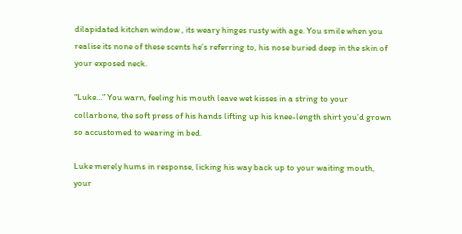dilapidated kitchen window , its weary hinges rusty with age. You smile when you realise its none of these scents he’s referring to, his nose buried deep in the skin of your exposed neck.

“Luke…” You warn, feeling his mouth leave wet kisses in a string to your collarbone, the soft press of his hands lifting up his knee-length shirt you’d grown so accustomed to wearing in bed.

Luke merely hums in response, licking his way back up to your waiting mouth, your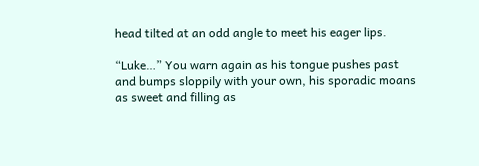head tilted at an odd angle to meet his eager lips.

“Luke…” You warn again as his tongue pushes past and bumps sloppily with your own, his sporadic moans as sweet and filling as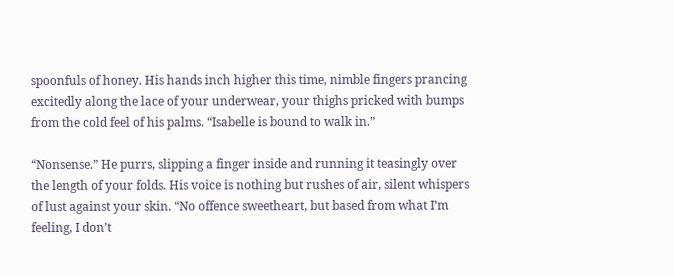spoonfuls of honey. His hands inch higher this time, nimble fingers prancing excitedly along the lace of your underwear, your thighs pricked with bumps from the cold feel of his palms. “Isabelle is bound to walk in.”

“Nonsense.” He purrs, slipping a finger inside and running it teasingly over the length of your folds. His voice is nothing but rushes of air, silent whispers of lust against your skin. “No offence sweetheart, but based from what I’m feeling, I don’t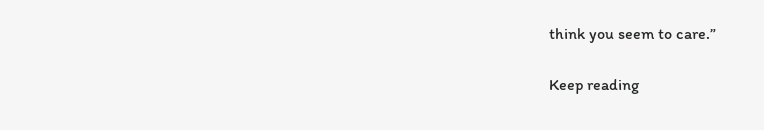think you seem to care.”

Keep reading